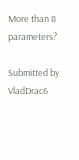More than 8 parameters?

Submitted by VladDrac6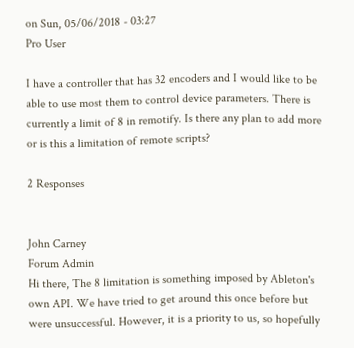on Sun, 05/06/2018 - 03:27
Pro User

I have a controller that has 32 encoders and I would like to be able to use most them to control device parameters. There is currently a limit of 8 in remotify. Is there any plan to add more or is this a limitation of remote scripts?

2 Responses


John Carney
Forum Admin
Hi there, The 8 limitation is something imposed by Ableton's own API. We have tried to get around this once before but were unsuccessful. However, it is a priority to us, so hopefully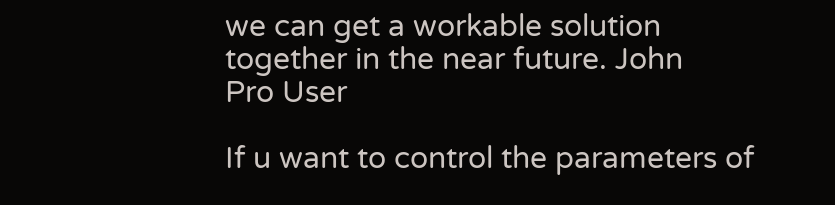we can get a workable solution together in the near future. John
Pro User

If u want to control the parameters of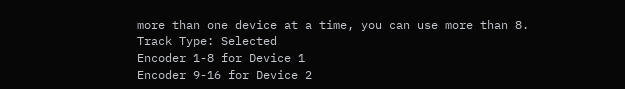more than one device at a time, you can use more than 8.
Track Type: Selected
Encoder 1-8 for Device 1
Encoder 9-16 for Device 2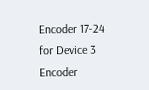Encoder 17-24 for Device 3
Encoder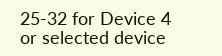25-32 for Device 4 or selected device